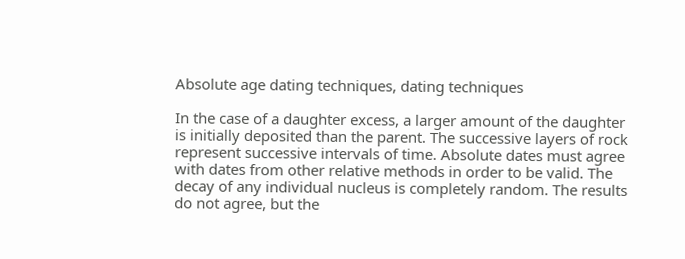Absolute age dating techniques, dating techniques

In the case of a daughter excess, a larger amount of the daughter is initially deposited than the parent. The successive layers of rock represent successive intervals of time. Absolute dates must agree with dates from other relative methods in order to be valid. The decay of any individual nucleus is completely random. The results do not agree, but the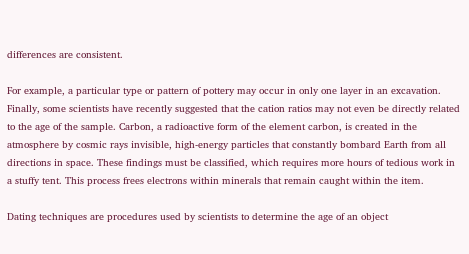differences are consistent.

For example, a particular type or pattern of pottery may occur in only one layer in an excavation. Finally, some scientists have recently suggested that the cation ratios may not even be directly related to the age of the sample. Carbon, a radioactive form of the element carbon, is created in the atmosphere by cosmic rays invisible, high-energy particles that constantly bombard Earth from all directions in space. These findings must be classified, which requires more hours of tedious work in a stuffy tent. This process frees electrons within minerals that remain caught within the item.

Dating techniques are procedures used by scientists to determine the age of an object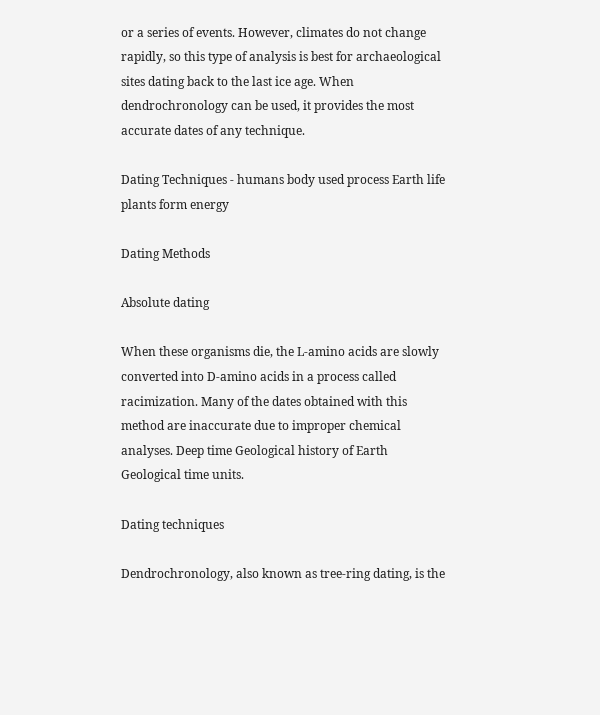or a series of events. However, climates do not change rapidly, so this type of analysis is best for archaeological sites dating back to the last ice age. When dendrochronology can be used, it provides the most accurate dates of any technique.

Dating Techniques - humans body used process Earth life plants form energy

Dating Methods

Absolute dating

When these organisms die, the L-amino acids are slowly converted into D-amino acids in a process called racimization. Many of the dates obtained with this method are inaccurate due to improper chemical analyses. Deep time Geological history of Earth Geological time units.

Dating techniques

Dendrochronology, also known as tree-ring dating, is the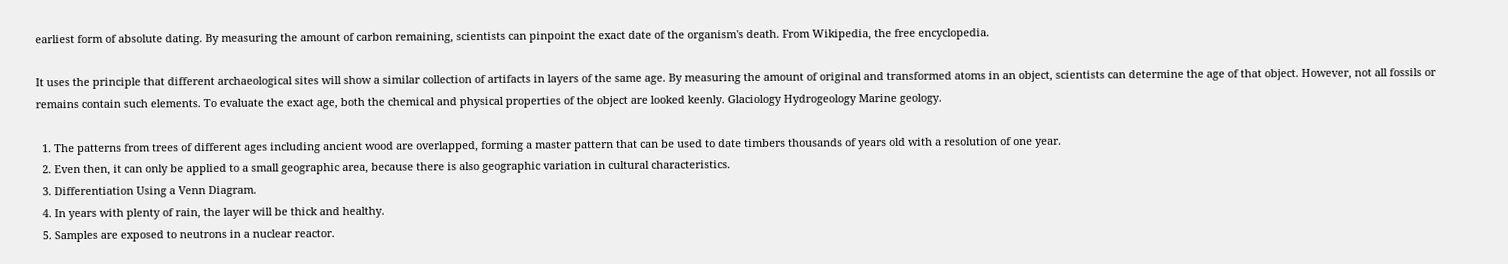earliest form of absolute dating. By measuring the amount of carbon remaining, scientists can pinpoint the exact date of the organism's death. From Wikipedia, the free encyclopedia.

It uses the principle that different archaeological sites will show a similar collection of artifacts in layers of the same age. By measuring the amount of original and transformed atoms in an object, scientists can determine the age of that object. However, not all fossils or remains contain such elements. To evaluate the exact age, both the chemical and physical properties of the object are looked keenly. Glaciology Hydrogeology Marine geology.

  1. The patterns from trees of different ages including ancient wood are overlapped, forming a master pattern that can be used to date timbers thousands of years old with a resolution of one year.
  2. Even then, it can only be applied to a small geographic area, because there is also geographic variation in cultural characteristics.
  3. Differentiation Using a Venn Diagram.
  4. In years with plenty of rain, the layer will be thick and healthy.
  5. Samples are exposed to neutrons in a nuclear reactor.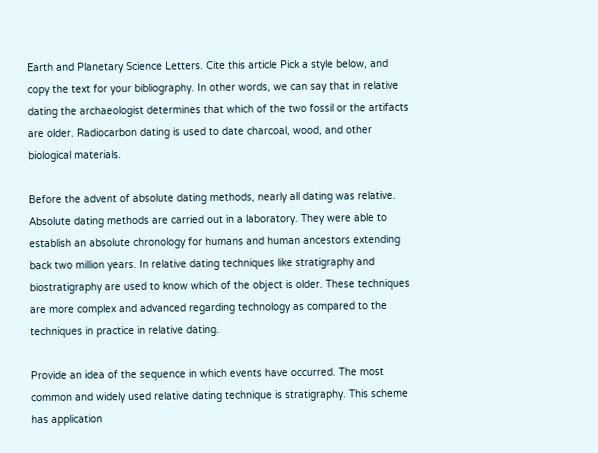Earth and Planetary Science Letters. Cite this article Pick a style below, and copy the text for your bibliography. In other words, we can say that in relative dating the archaeologist determines that which of the two fossil or the artifacts are older. Radiocarbon dating is used to date charcoal, wood, and other biological materials.

Before the advent of absolute dating methods, nearly all dating was relative. Absolute dating methods are carried out in a laboratory. They were able to establish an absolute chronology for humans and human ancestors extending back two million years. In relative dating techniques like stratigraphy and biostratigraphy are used to know which of the object is older. These techniques are more complex and advanced regarding technology as compared to the techniques in practice in relative dating.

Provide an idea of the sequence in which events have occurred. The most common and widely used relative dating technique is stratigraphy. This scheme has application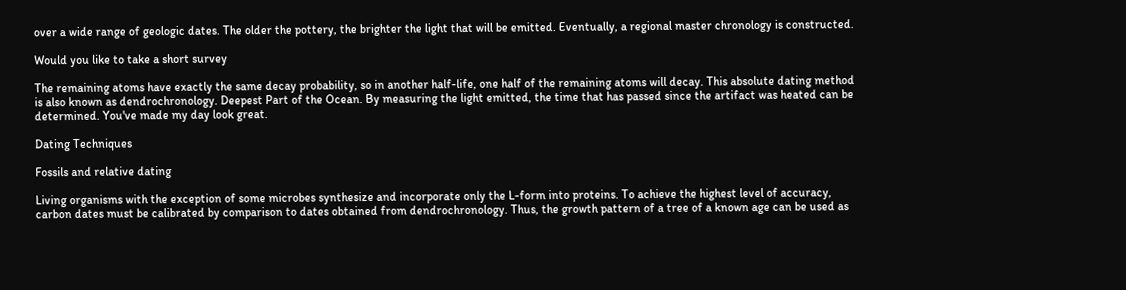over a wide range of geologic dates. The older the pottery, the brighter the light that will be emitted. Eventually, a regional master chronology is constructed.

Would you like to take a short survey

The remaining atoms have exactly the same decay probability, so in another half-life, one half of the remaining atoms will decay. This absolute dating method is also known as dendrochronology. Deepest Part of the Ocean. By measuring the light emitted, the time that has passed since the artifact was heated can be determined. You've made my day look great.

Dating Techniques

Fossils and relative dating

Living organisms with the exception of some microbes synthesize and incorporate only the L-form into proteins. To achieve the highest level of accuracy, carbon dates must be calibrated by comparison to dates obtained from dendrochronology. Thus, the growth pattern of a tree of a known age can be used as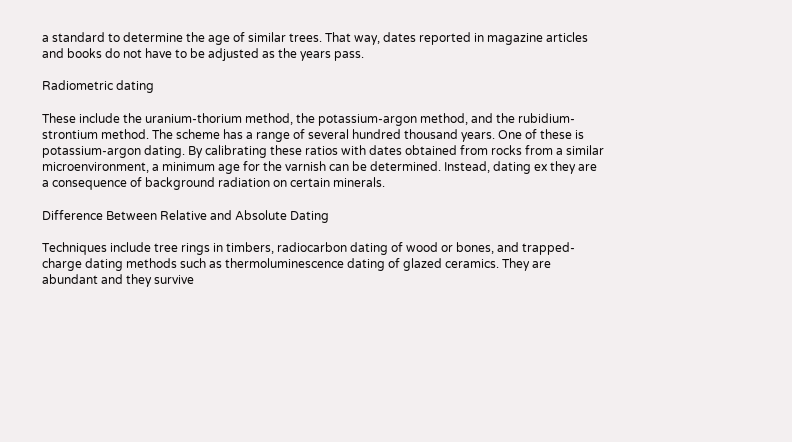a standard to determine the age of similar trees. That way, dates reported in magazine articles and books do not have to be adjusted as the years pass.

Radiometric dating

These include the uranium-thorium method, the potassium-argon method, and the rubidium-strontium method. The scheme has a range of several hundred thousand years. One of these is potassium-argon dating. By calibrating these ratios with dates obtained from rocks from a similar microenvironment, a minimum age for the varnish can be determined. Instead, dating ex they are a consequence of background radiation on certain minerals.

Difference Between Relative and Absolute Dating

Techniques include tree rings in timbers, radiocarbon dating of wood or bones, and trapped-charge dating methods such as thermoluminescence dating of glazed ceramics. They are abundant and they survive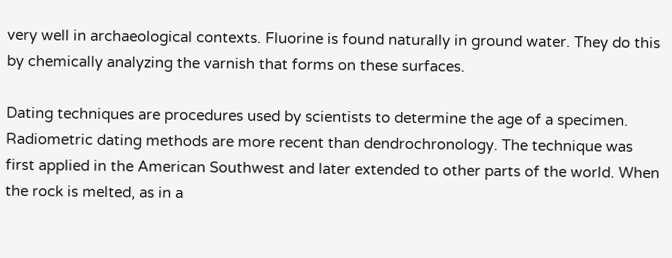very well in archaeological contexts. Fluorine is found naturally in ground water. They do this by chemically analyzing the varnish that forms on these surfaces.

Dating techniques are procedures used by scientists to determine the age of a specimen. Radiometric dating methods are more recent than dendrochronology. The technique was first applied in the American Southwest and later extended to other parts of the world. When the rock is melted, as in a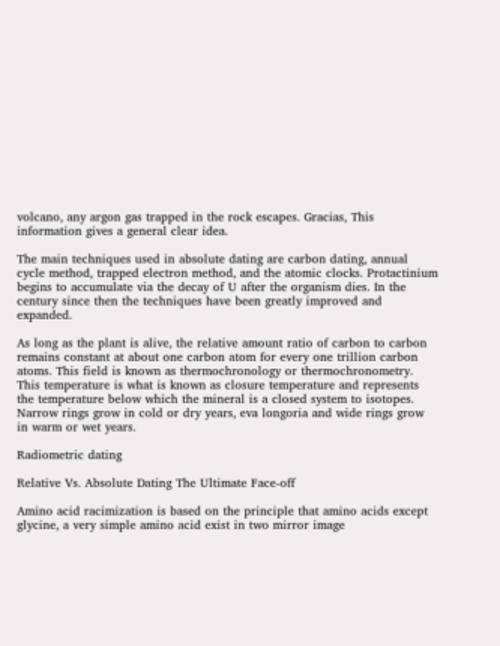volcano, any argon gas trapped in the rock escapes. Gracias, This information gives a general clear idea.

The main techniques used in absolute dating are carbon dating, annual cycle method, trapped electron method, and the atomic clocks. Protactinium begins to accumulate via the decay of U after the organism dies. In the century since then the techniques have been greatly improved and expanded.

As long as the plant is alive, the relative amount ratio of carbon to carbon remains constant at about one carbon atom for every one trillion carbon atoms. This field is known as thermochronology or thermochronometry. This temperature is what is known as closure temperature and represents the temperature below which the mineral is a closed system to isotopes. Narrow rings grow in cold or dry years, eva longoria and wide rings grow in warm or wet years.

Radiometric dating

Relative Vs. Absolute Dating The Ultimate Face-off

Amino acid racimization is based on the principle that amino acids except glycine, a very simple amino acid exist in two mirror image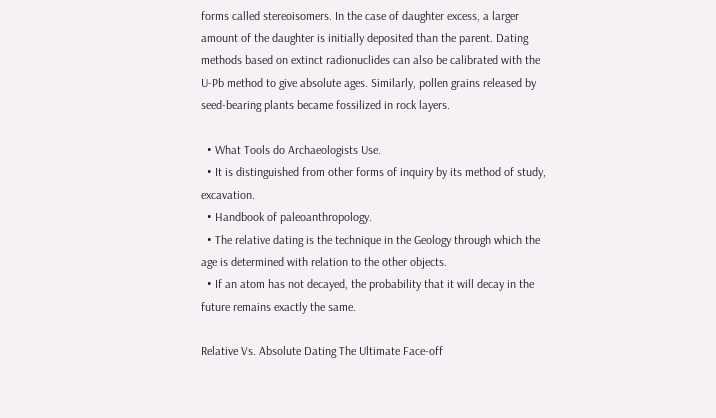forms called stereoisomers. In the case of daughter excess, a larger amount of the daughter is initially deposited than the parent. Dating methods based on extinct radionuclides can also be calibrated with the U-Pb method to give absolute ages. Similarly, pollen grains released by seed-bearing plants became fossilized in rock layers.

  • What Tools do Archaeologists Use.
  • It is distinguished from other forms of inquiry by its method of study, excavation.
  • Handbook of paleoanthropology.
  • The relative dating is the technique in the Geology through which the age is determined with relation to the other objects.
  • If an atom has not decayed, the probability that it will decay in the future remains exactly the same.

Relative Vs. Absolute Dating The Ultimate Face-off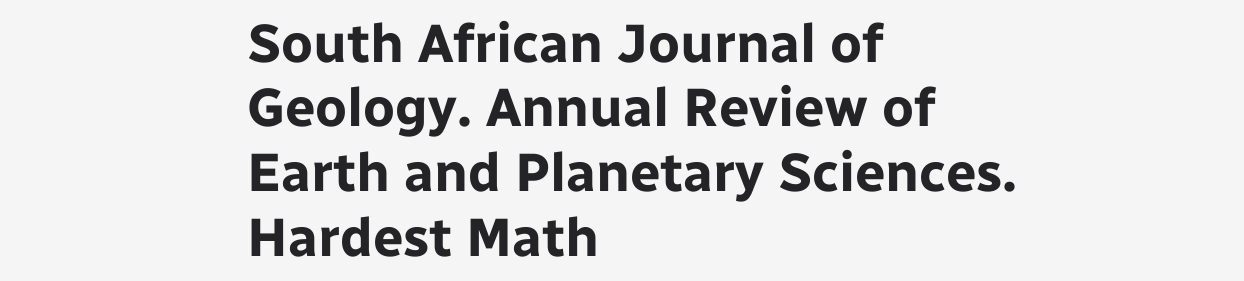South African Journal of Geology. Annual Review of Earth and Planetary Sciences. Hardest Math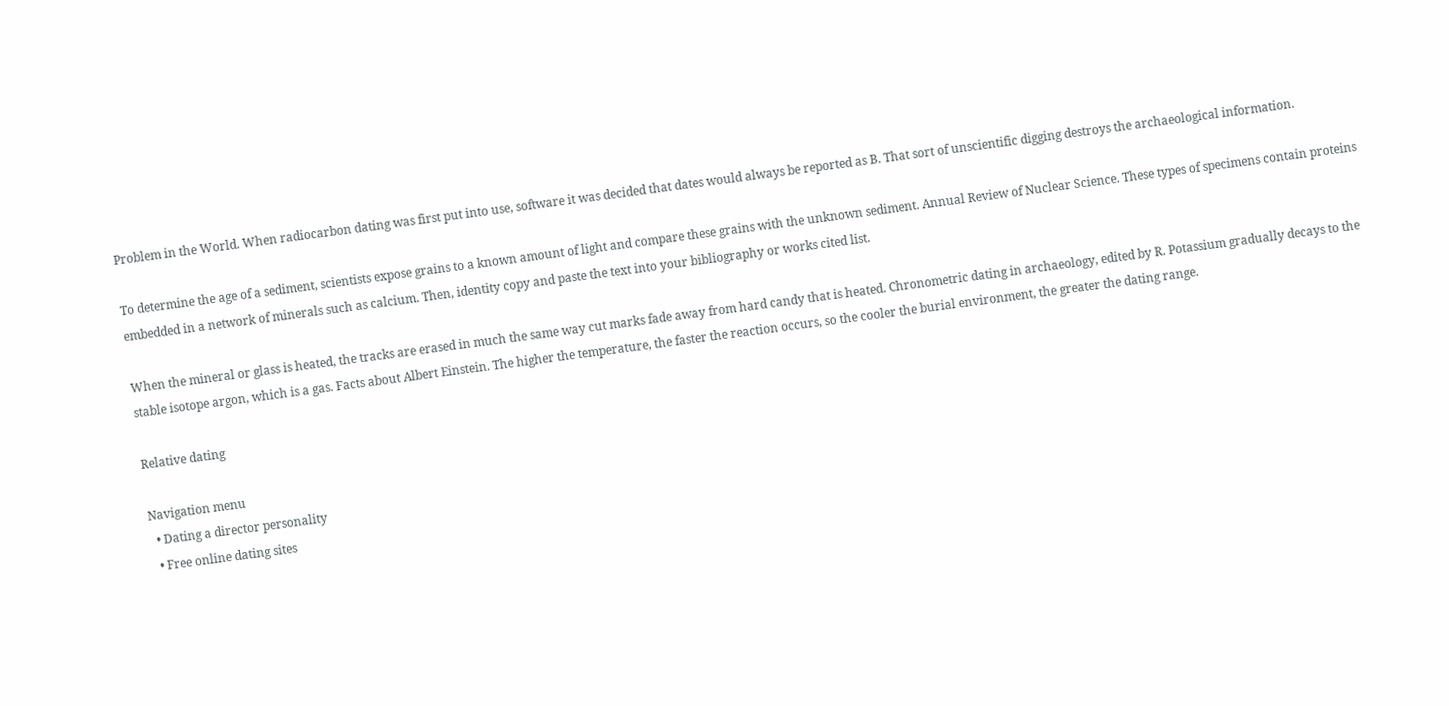Problem in the World. When radiocarbon dating was first put into use, software it was decided that dates would always be reported as B. That sort of unscientific digging destroys the archaeological information.

To determine the age of a sediment, scientists expose grains to a known amount of light and compare these grains with the unknown sediment. Annual Review of Nuclear Science. These types of specimens contain proteins embedded in a network of minerals such as calcium. Then, identity copy and paste the text into your bibliography or works cited list.

When the mineral or glass is heated, the tracks are erased in much the same way cut marks fade away from hard candy that is heated. Chronometric dating in archaeology, edited by R. Potassium gradually decays to the stable isotope argon, which is a gas. Facts about Albert Einstein. The higher the temperature, the faster the reaction occurs, so the cooler the burial environment, the greater the dating range.

Relative dating

Navigation menu
  • Dating a director personality
  • Free online dating sites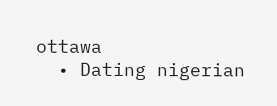ottawa
  • Dating nigerian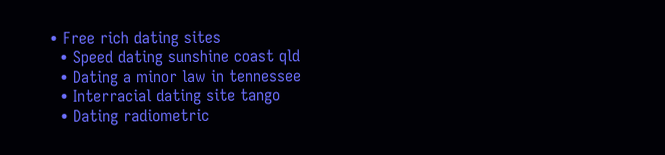• Free rich dating sites
  • Speed dating sunshine coast qld
  • Dating a minor law in tennessee
  • Interracial dating site tango
  • Dating radiometric